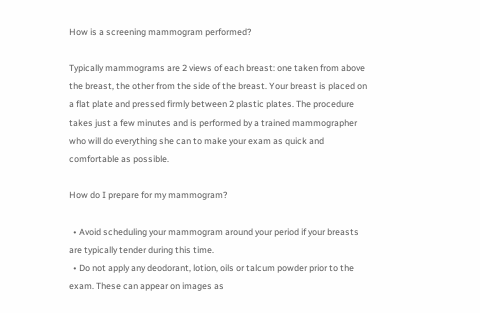How is a screening mammogram performed?

Typically mammograms are 2 views of each breast: one taken from above the breast, the other from the side of the breast. Your breast is placed on a flat plate and pressed firmly between 2 plastic plates. The procedure takes just a few minutes and is performed by a trained mammographer who will do everything she can to make your exam as quick and comfortable as possible.

How do I prepare for my mammogram?

  • Avoid scheduling your mammogram around your period if your breasts are typically tender during this time.
  • Do not apply any deodorant, lotion, oils or talcum powder prior to the exam. These can appear on images as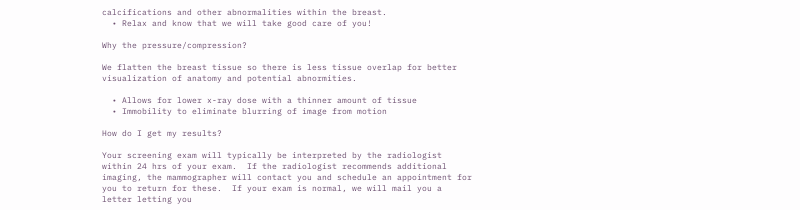calcifications and other abnormalities within the breast.
  • Relax and know that we will take good care of you!

Why the pressure/compression?

We flatten the breast tissue so there is less tissue overlap for better visualization of anatomy and potential abnormities.

  • Allows for lower x-ray dose with a thinner amount of tissue
  • Immobility to eliminate blurring of image from motion

How do I get my results?

Your screening exam will typically be interpreted by the radiologist within 24 hrs of your exam.  If the radiologist recommends additional imaging, the mammographer will contact you and schedule an appointment for you to return for these.  If your exam is normal, we will mail you a letter letting you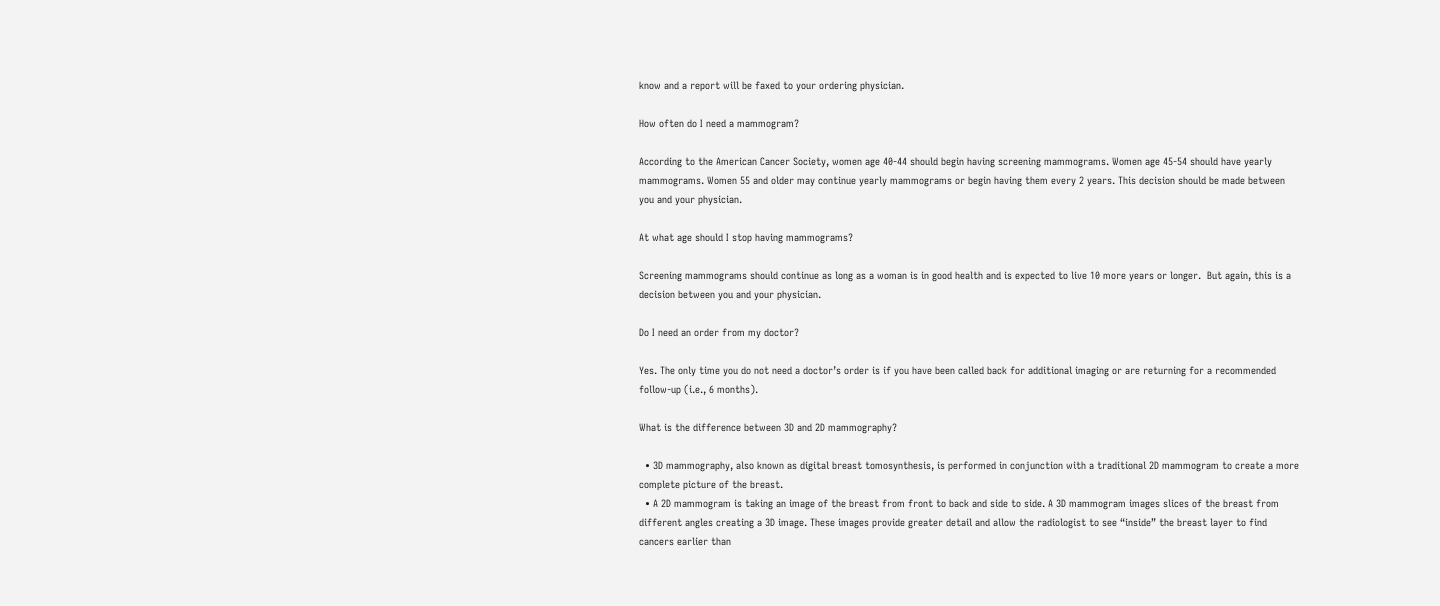know and a report will be faxed to your ordering physician.

How often do I need a mammogram?

According to the American Cancer Society, women age 40-44 should begin having screening mammograms. Women age 45-54 should have yearly mammograms. Women 55 and older may continue yearly mammograms or begin having them every 2 years. This decision should be made between you and your physician.

At what age should I stop having mammograms?

Screening mammograms should continue as long as a woman is in good health and is expected to live 10 more years or longer.  But again, this is a decision between you and your physician.

Do I need an order from my doctor?

Yes. The only time you do not need a doctor’s order is if you have been called back for additional imaging or are returning for a recommended follow-up (i.e., 6 months).

What is the difference between 3D and 2D mammography?

  • 3D mammography, also known as digital breast tomosynthesis, is performed in conjunction with a traditional 2D mammogram to create a more complete picture of the breast.
  • A 2D mammogram is taking an image of the breast from front to back and side to side. A 3D mammogram images slices of the breast from different angles creating a 3D image. These images provide greater detail and allow the radiologist to see “inside” the breast layer to find cancers earlier than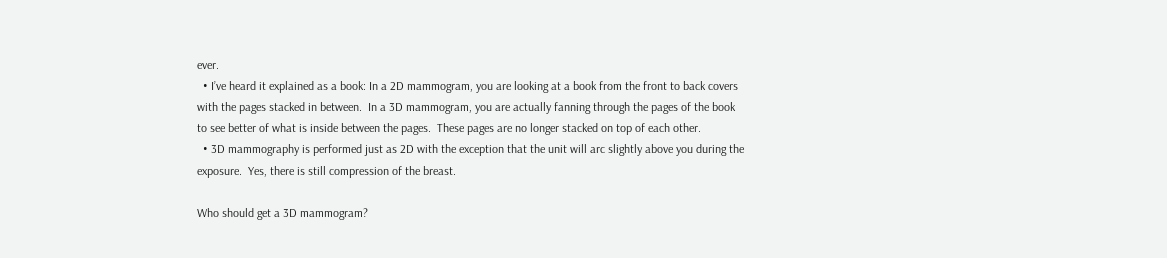ever.
  • I’ve heard it explained as a book: In a 2D mammogram, you are looking at a book from the front to back covers with the pages stacked in between.  In a 3D mammogram, you are actually fanning through the pages of the book to see better of what is inside between the pages.  These pages are no longer stacked on top of each other.
  • 3D mammography is performed just as 2D with the exception that the unit will arc slightly above you during the exposure.  Yes, there is still compression of the breast.

Who should get a 3D mammogram?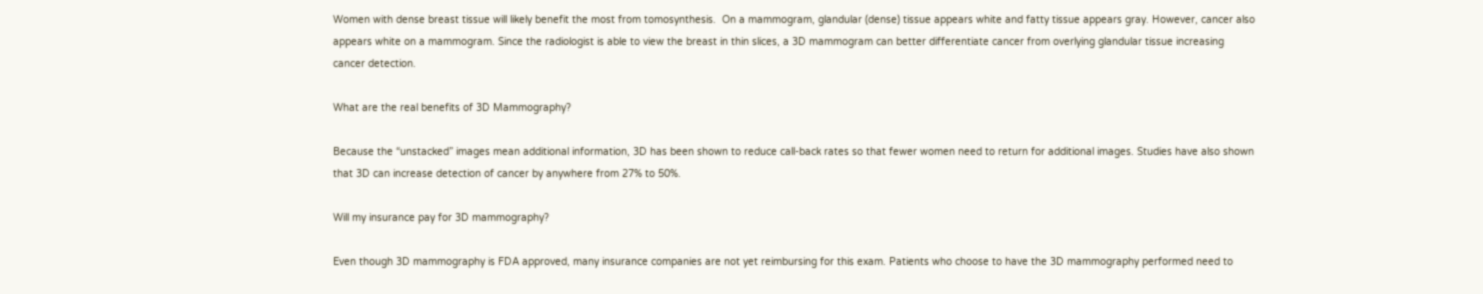Women with dense breast tissue will likely benefit the most from tomosynthesis.  On a mammogram, glandular (dense) tissue appears white and fatty tissue appears gray. However, cancer also appears white on a mammogram. Since the radiologist is able to view the breast in thin slices, a 3D mammogram can better differentiate cancer from overlying glandular tissue increasing cancer detection.

What are the real benefits of 3D Mammography?

Because the “unstacked” images mean additional information, 3D has been shown to reduce call-back rates so that fewer women need to return for additional images. Studies have also shown that 3D can increase detection of cancer by anywhere from 27% to 50%.

Will my insurance pay for 3D mammography?

Even though 3D mammography is FDA approved, many insurance companies are not yet reimbursing for this exam. Patients who choose to have the 3D mammography performed need to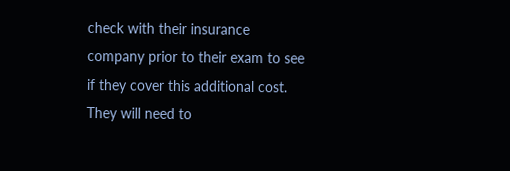check with their insurance company prior to their exam to see if they cover this additional cost. They will need to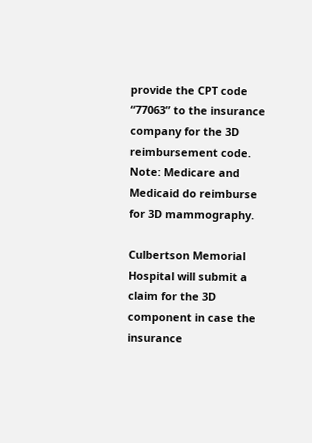provide the CPT code “77063” to the insurance company for the 3D reimbursement code. Note: Medicare and Medicaid do reimburse for 3D mammography.

Culbertson Memorial Hospital will submit a claim for the 3D component in case the insurance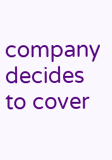company decides to cover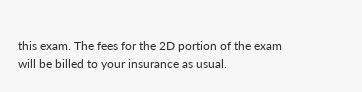this exam. The fees for the 2D portion of the exam will be billed to your insurance as usual.